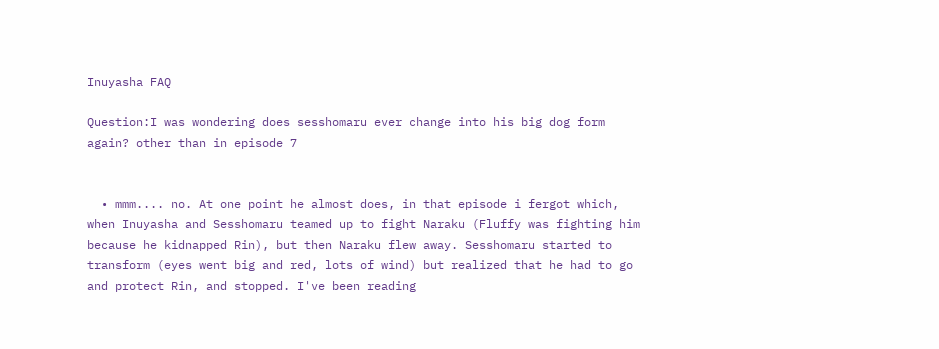Inuyasha FAQ

Question:I was wondering does sesshomaru ever change into his big dog form again? other than in episode 7


  • mmm.... no. At one point he almost does, in that episode i fergot which, when Inuyasha and Sesshomaru teamed up to fight Naraku (Fluffy was fighting him because he kidnapped Rin), but then Naraku flew away. Sesshomaru started to transform (eyes went big and red, lots of wind) but realized that he had to go and protect Rin, and stopped. I've been reading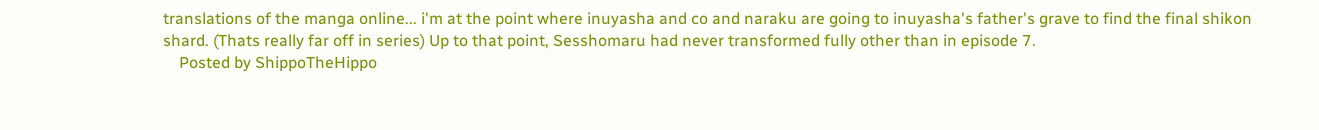translations of the manga online... i'm at the point where inuyasha and co and naraku are going to inuyasha's father's grave to find the final shikon shard. (Thats really far off in series) Up to that point, Sesshomaru had never transformed fully other than in episode 7.
    Posted by ShippoTheHippo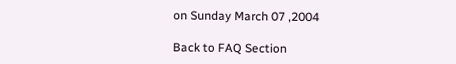on Sunday March 07 ,2004

Back to FAQ Section